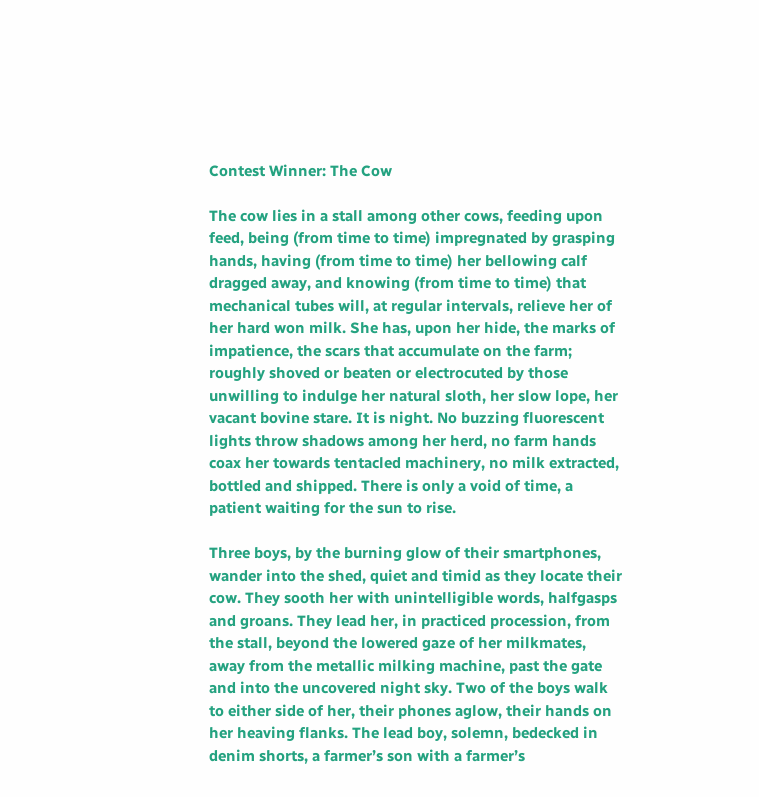Contest Winner: The Cow

The cow lies in a stall among other cows, feeding upon feed, being (from time to time) impregnated by grasping hands, having (from time to time) her bellowing calf dragged away, and knowing (from time to time) that mechanical tubes will, at regular intervals, relieve her of her hard won milk. She has, upon her hide, the marks of impatience, the scars that accumulate on the farm; roughly shoved or beaten or electrocuted by those unwilling to indulge her natural sloth, her slow lope, her vacant bovine stare. It is night. No buzzing fluorescent lights throw shadows among her herd, no farm hands coax her towards tentacled machinery, no milk extracted, bottled and shipped. There is only a void of time, a patient waiting for the sun to rise.

Three boys, by the burning glow of their smartphones, wander into the shed, quiet and timid as they locate their cow. They sooth her with unintelligible words, halfgasps and groans. They lead her, in practiced procession, from the stall, beyond the lowered gaze of her milkmates, away from the metallic milking machine, past the gate and into the uncovered night sky. Two of the boys walk to either side of her, their phones aglow, their hands on her heaving flanks. The lead boy, solemn, bedecked in denim shorts, a farmer’s son with a farmer’s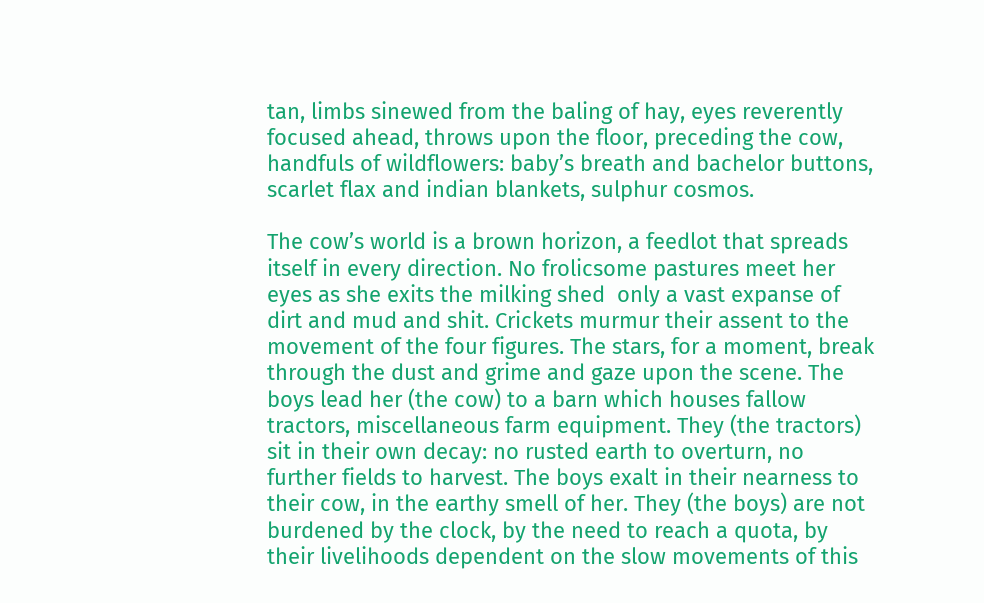tan, limbs sinewed from the baling of hay, eyes reverently focused ahead, throws upon the floor, preceding the cow, handfuls of wildflowers: baby’s breath and bachelor buttons, scarlet flax and indian blankets, sulphur cosmos.

The cow’s world is a brown horizon, a feedlot that spreads itself in every direction. No frolicsome pastures meet her eyes as she exits the milking shed  only a vast expanse of dirt and mud and shit. Crickets murmur their assent to the movement of the four figures. The stars, for a moment, break through the dust and grime and gaze upon the scene. The boys lead her (the cow) to a barn which houses fallow tractors, miscellaneous farm equipment. They (the tractors) sit in their own decay: no rusted earth to overturn, no further fields to harvest. The boys exalt in their nearness to their cow, in the earthy smell of her. They (the boys) are not burdened by the clock, by the need to reach a quota, by their livelihoods dependent on the slow movements of this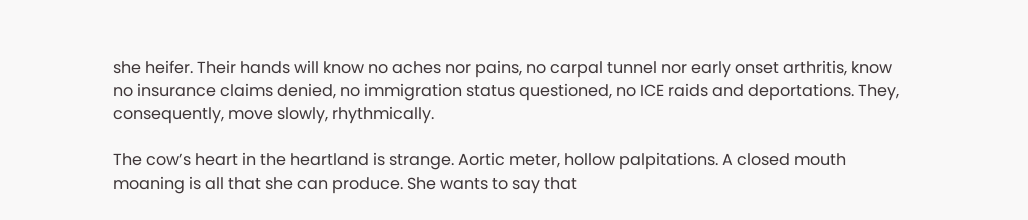she heifer. Their hands will know no aches nor pains, no carpal tunnel nor early onset arthritis, know no insurance claims denied, no immigration status questioned, no ICE raids and deportations. They, consequently, move slowly, rhythmically.

The cow’s heart in the heartland is strange. Aortic meter, hollow palpitations. A closed mouth moaning is all that she can produce. She wants to say that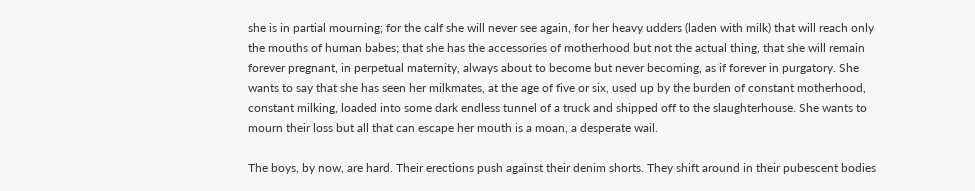she is in partial mourning; for the calf she will never see again, for her heavy udders (laden with milk) that will reach only the mouths of human babes; that she has the accessories of motherhood but not the actual thing, that she will remain forever pregnant, in perpetual maternity, always about to become but never becoming, as if forever in purgatory. She wants to say that she has seen her milkmates, at the age of five or six, used up by the burden of constant motherhood, constant milking, loaded into some dark endless tunnel of a truck and shipped off to the slaughterhouse. She wants to mourn their loss but all that can escape her mouth is a moan, a desperate wail.

The boys, by now, are hard. Their erections push against their denim shorts. They shift around in their pubescent bodies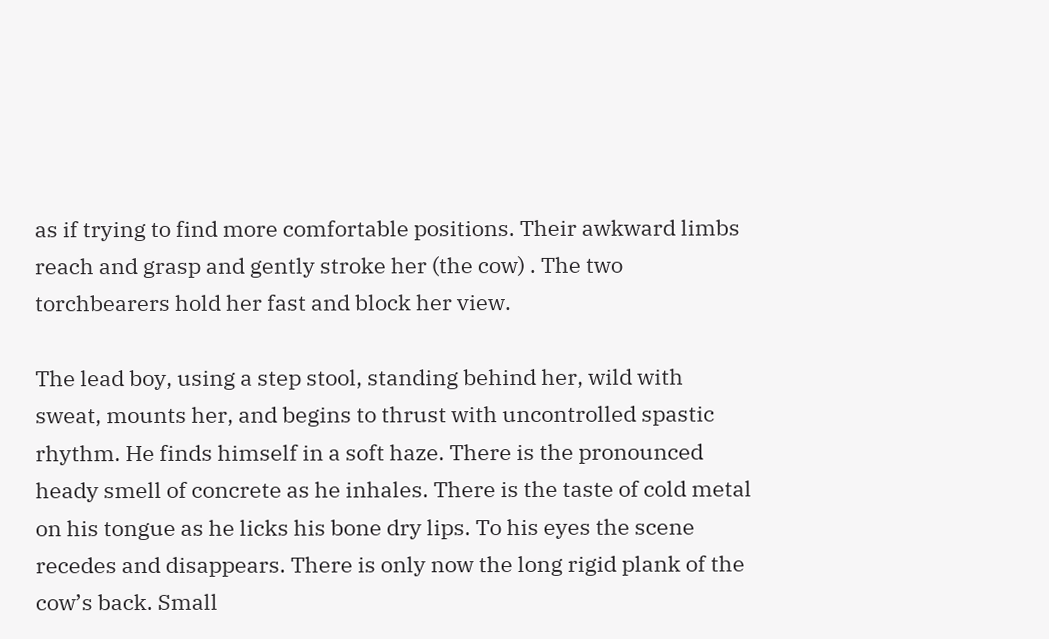as if trying to find more comfortable positions. Their awkward limbs reach and grasp and gently stroke her (the cow) . The two torchbearers hold her fast and block her view.

The lead boy, using a step stool, standing behind her, wild with sweat, mounts her, and begins to thrust with uncontrolled spastic rhythm. He finds himself in a soft haze. There is the pronounced heady smell of concrete as he inhales. There is the taste of cold metal on his tongue as he licks his bone dry lips. To his eyes the scene recedes and disappears. There is only now the long rigid plank of the cow’s back. Small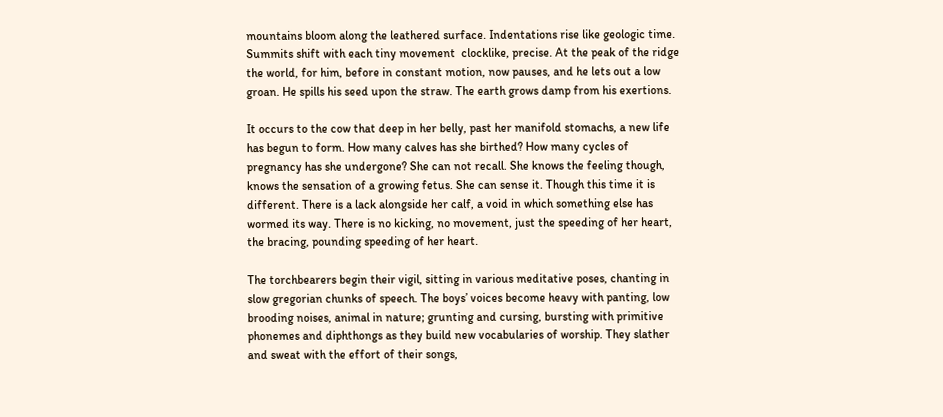mountains bloom along the leathered surface. Indentations rise like geologic time. Summits shift with each tiny movement  clocklike, precise. At the peak of the ridge the world, for him, before in constant motion, now pauses, and he lets out a low groan. He spills his seed upon the straw. The earth grows damp from his exertions.

It occurs to the cow that deep in her belly, past her manifold stomachs, a new life has begun to form. How many calves has she birthed? How many cycles of pregnancy has she undergone? She can not recall. She knows the feeling though, knows the sensation of a growing fetus. She can sense it. Though this time it is different. There is a lack alongside her calf, a void in which something else has wormed its way. There is no kicking, no movement, just the speeding of her heart, the bracing, pounding speeding of her heart.

The torchbearers begin their vigil, sitting in various meditative poses, chanting in slow gregorian chunks of speech. The boys’ voices become heavy with panting, low brooding noises, animal in nature; grunting and cursing, bursting with primitive phonemes and diphthongs as they build new vocabularies of worship. They slather and sweat with the effort of their songs,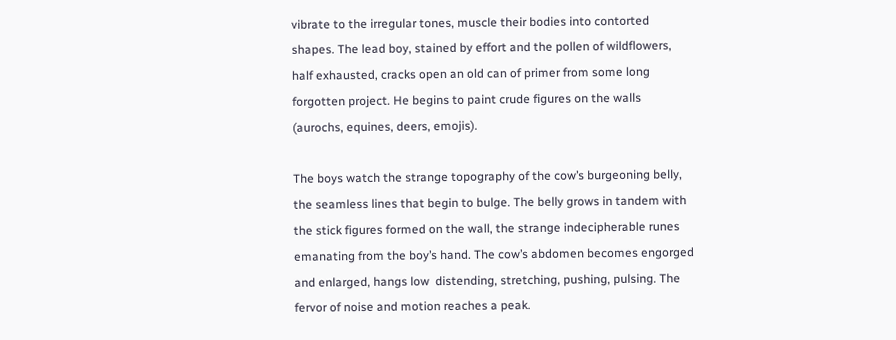vibrate to the irregular tones, muscle their bodies into contorted shapes. The lead boy, stained by effort and the pollen of wildflowers, half exhausted, cracks open an old can of primer from some long forgotten project. He begins to paint crude figures on the walls (aurochs, equines, deers, emojis).

The boys watch the strange topography of the cow’s burgeoning belly, the seamless lines that begin to bulge. The belly grows in tandem with the stick figures formed on the wall, the strange indecipherable runes emanating from the boy’s hand. The cow’s abdomen becomes engorged and enlarged, hangs low  distending, stretching, pushing, pulsing. The fervor of noise and motion reaches a peak.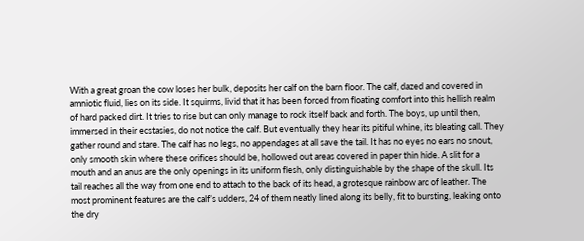With a great groan the cow loses her bulk, deposits her calf on the barn floor. The calf, dazed and covered in amniotic fluid, lies on its side. It squirms, livid that it has been forced from floating comfort into this hellish realm of hard packed dirt. It tries to rise but can only manage to rock itself back and forth. The boys, up until then, immersed in their ecstasies, do not notice the calf. But eventually they hear its pitiful whine, its bleating call. They gather round and stare. The calf has no legs, no appendages at all save the tail. It has no eyes no ears no snout, only smooth skin where these orifices should be, hollowed out areas covered in paper thin hide. A slit for a mouth and an anus are the only openings in its uniform flesh, only distinguishable by the shape of the skull. Its tail reaches all the way from one end to attach to the back of its head, a grotesque rainbow arc of leather. The most prominent features are the calf’s udders, 24 of them neatly lined along its belly, fit to bursting, leaking onto the dry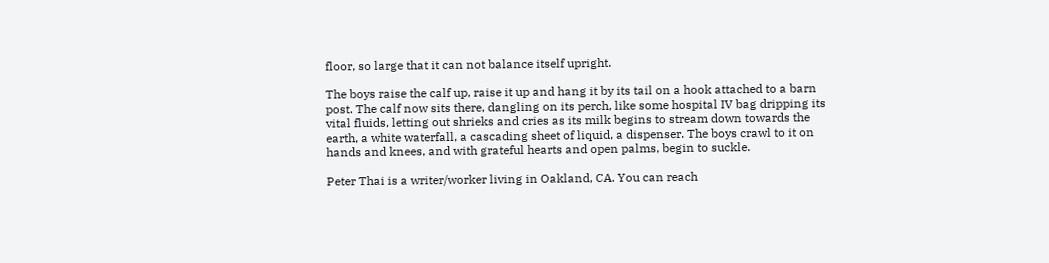floor, so large that it can not balance itself upright.

The boys raise the calf up, raise it up and hang it by its tail on a hook attached to a barn post. The calf now sits there, dangling on its perch, like some hospital IV bag dripping its vital fluids, letting out shrieks and cries as its milk begins to stream down towards the earth, a white waterfall, a cascading sheet of liquid, a dispenser. The boys crawl to it on hands and knees, and with grateful hearts and open palms, begin to suckle.

Peter Thai is a writer/worker living in Oakland, CA. You can reach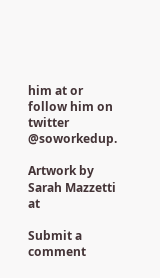him at or follow him on twitter @soworkedup.

Artwork by Sarah Mazzetti at

Submit a comment